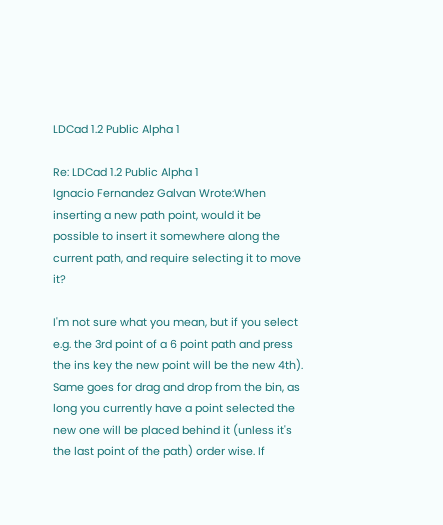LDCad 1.2 Public Alpha 1

Re: LDCad 1.2 Public Alpha 1
Ignacio Fernandez Galvan Wrote:When inserting a new path point, would it be possible to insert it somewhere along the current path, and require selecting it to move it?

I'm not sure what you mean, but if you select e.g. the 3rd point of a 6 point path and press the ins key the new point will be the new 4th). Same goes for drag and drop from the bin, as long you currently have a point selected the new one will be placed behind it (unless it's the last point of the path) order wise. If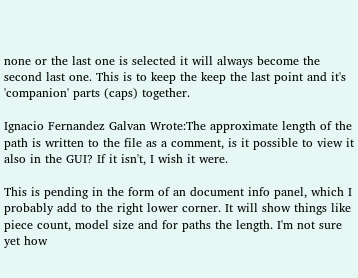none or the last one is selected it will always become the second last one. This is to keep the keep the last point and it's 'companion' parts (caps) together.

Ignacio Fernandez Galvan Wrote:The approximate length of the path is written to the file as a comment, is it possible to view it also in the GUI? If it isn't, I wish it were.

This is pending in the form of an document info panel, which I probably add to the right lower corner. It will show things like piece count, model size and for paths the length. I'm not sure yet how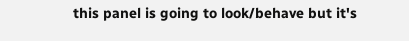this panel is going to look/behave but it's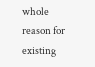whole reason for existing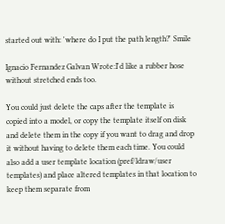started out with: 'where do I put the path length?' Smile

Ignacio Fernandez Galvan Wrote:I'd like a rubber hose without stretched ends too.

You could just delete the caps after the template is copied into a model, or copy the template itself on disk and delete them in the copy if you want to drag and drop it without having to delete them each time. You could also add a user template location (pref/ldraw/user templates) and place altered templates in that location to keep them separate from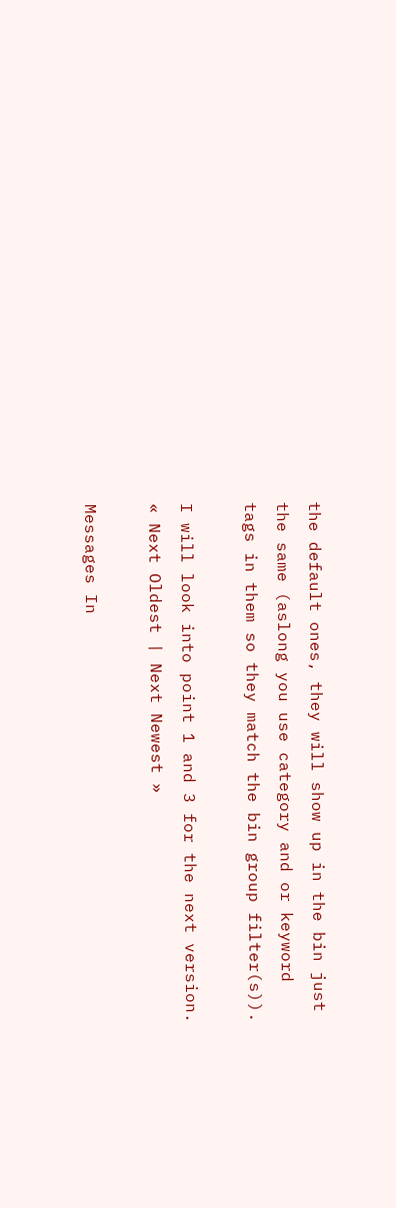the default ones, they will show up in the bin just the same (aslong you use category and or keyword tags in them so they match the bin group filter(s)).

I will look into point 1 and 3 for the next version.
« Next Oldest | Next Newest »

Messages In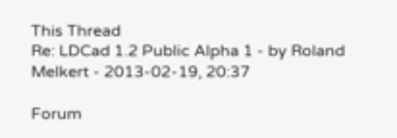This Thread
Re: LDCad 1.2 Public Alpha 1 - by Roland Melkert - 2013-02-19, 20:37

Forum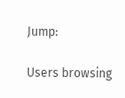Jump:

Users browsing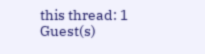this thread: 1 Guest(s)